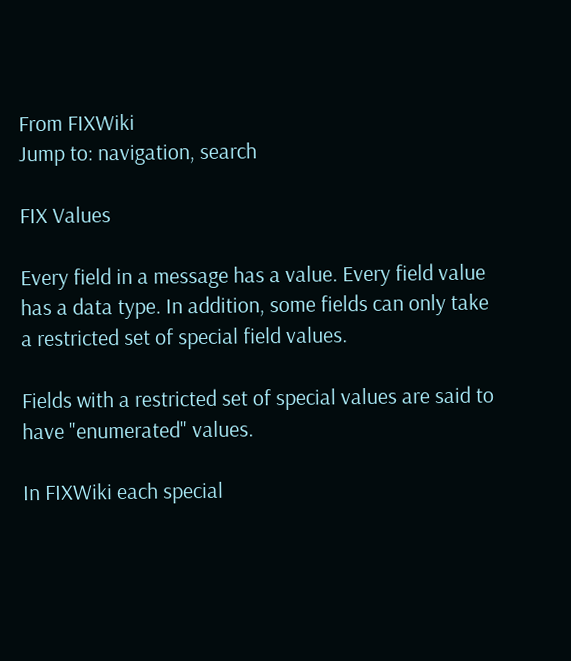From FIXWiki
Jump to: navigation, search

FIX Values

Every field in a message has a value. Every field value has a data type. In addition, some fields can only take a restricted set of special field values.

Fields with a restricted set of special values are said to have "enumerated" values.

In FIXWiki each special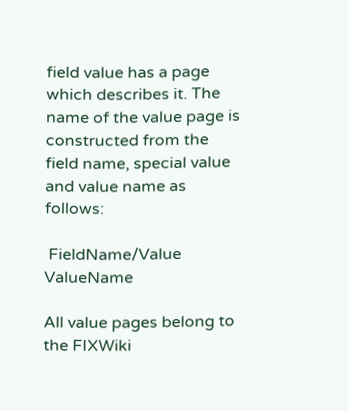field value has a page which describes it. The name of the value page is constructed from the field name, special value and value name as follows:

 FieldName/Value ValueName

All value pages belong to the FIXWiki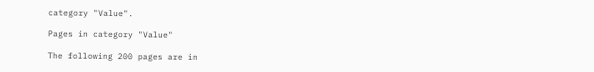category "Value".

Pages in category "Value"

The following 200 pages are in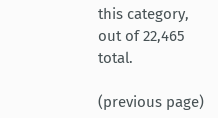this category, out of 22,465 total.

(previous page)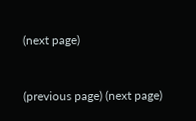(next page)


(previous page) (next page)